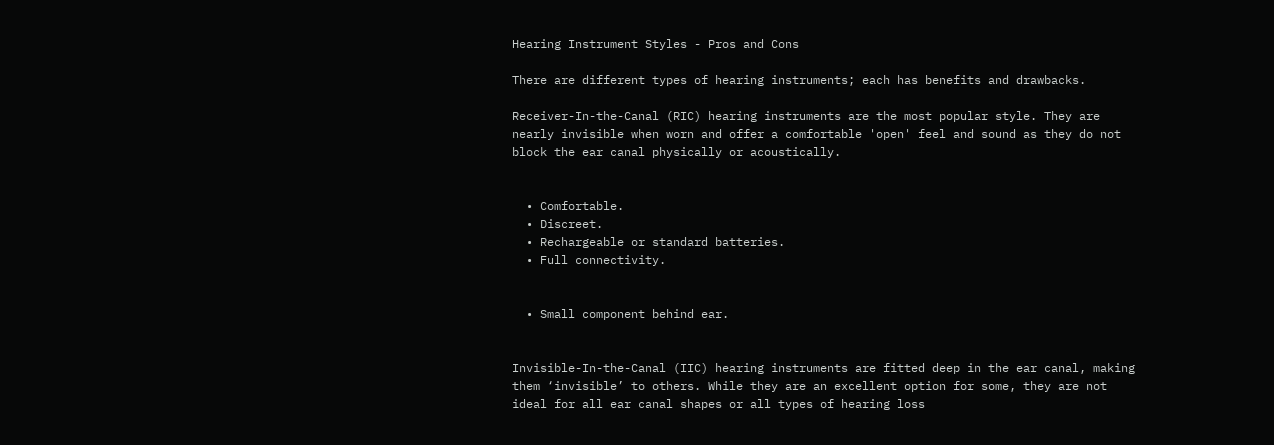Hearing Instrument Styles - Pros and Cons

There are different types of hearing instruments; each has benefits and drawbacks.

Receiver-In-the-Canal (RIC) hearing instruments are the most popular style. They are nearly invisible when worn and offer a comfortable 'open' feel and sound as they do not block the ear canal physically or acoustically.


  • Comfortable.
  • Discreet.
  • Rechargeable or standard batteries.
  • Full connectivity.


  • Small component behind ear.


Invisible-In-the-Canal (IIC) hearing instruments are fitted deep in the ear canal, making them ‘invisible’ to others. While they are an excellent option for some, they are not ideal for all ear canal shapes or all types of hearing loss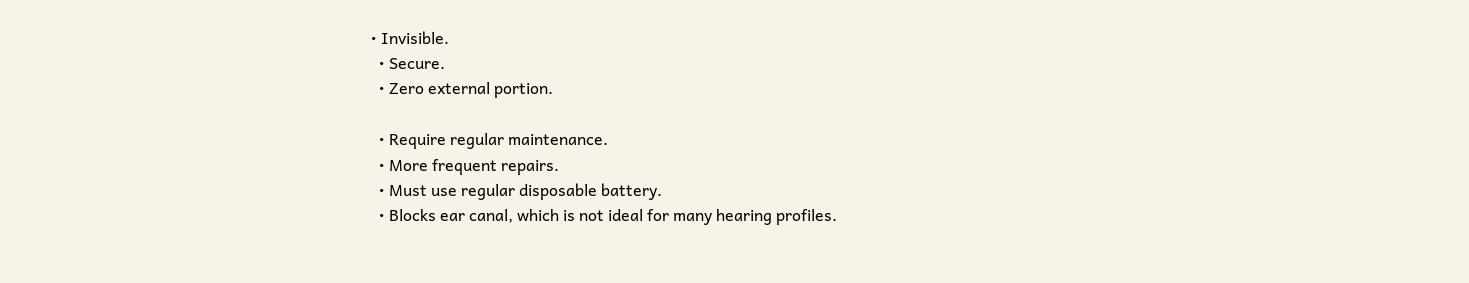• Invisible.
  • Secure.
  • Zero external portion.

  • Require regular maintenance.
  • More frequent repairs.
  • Must use regular disposable battery.
  • Blocks ear canal, which is not ideal for many hearing profiles.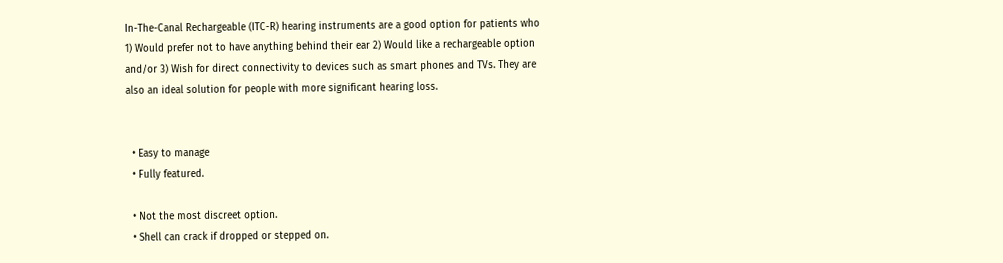In-The-Canal Rechargeable (ITC-R) hearing instruments are a good option for patients who 1) Would prefer not to have anything behind their ear 2) Would like a rechargeable option and/or 3) Wish for direct connectivity to devices such as smart phones and TVs. They are also an ideal solution for people with more significant hearing loss.


  • Easy to manage
  • Fully featured.

  • Not the most discreet option.
  • Shell can crack if dropped or stepped on.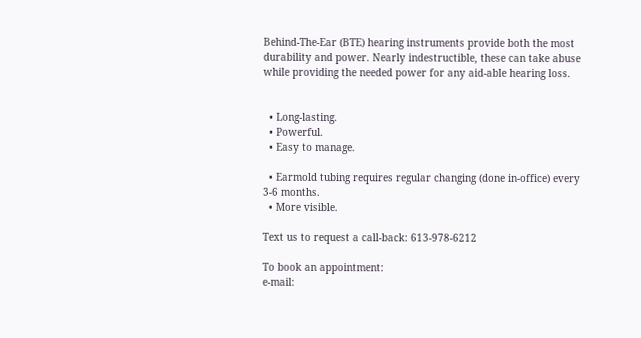Behind-The-Ear (BTE) hearing instruments provide both the most durability and power. Nearly indestructible, these can take abuse while providing the needed power for any aid-able hearing loss.


  • Long-lasting.
  • Powerful.
  • Easy to manage.

  • Earmold tubing requires regular changing (done in-office) every 3-6 months.
  • More visible.

Text us to request a call-back: 613-978-6212

To book an appointment:
e-mail: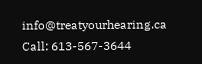info@treatyourhearing.ca
Call: 613-567-3644